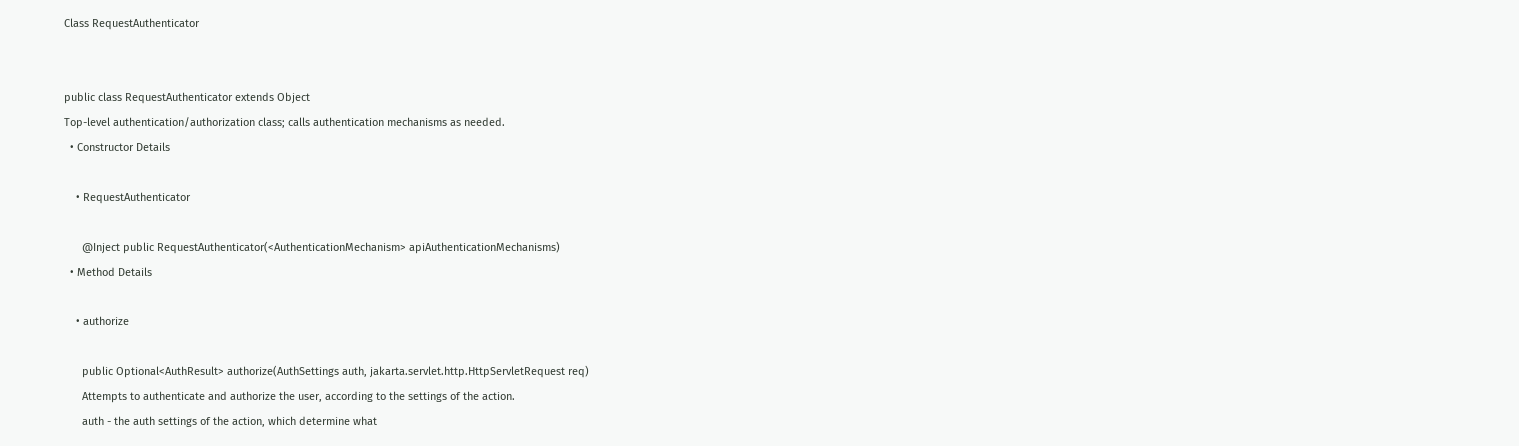Class RequestAuthenticator


public class RequestAuthenticator extends Object
Top-level authentication/authorization class; calls authentication mechanisms as needed.
  • Constructor Details

    • RequestAuthenticator

      @Inject public RequestAuthenticator(<AuthenticationMechanism> apiAuthenticationMechanisms)
  • Method Details

    • authorize

      public Optional<AuthResult> authorize(AuthSettings auth, jakarta.servlet.http.HttpServletRequest req)
      Attempts to authenticate and authorize the user, according to the settings of the action.
      auth - the auth settings of the action, which determine what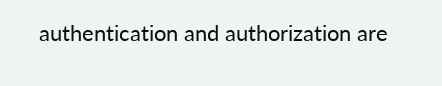authentication and authorization are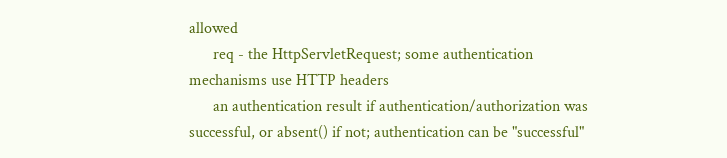allowed
      req - the HttpServletRequest; some authentication mechanisms use HTTP headers
      an authentication result if authentication/authorization was successful, or absent() if not; authentication can be "successful"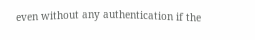even without any authentication if the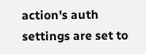action's auth settings are set to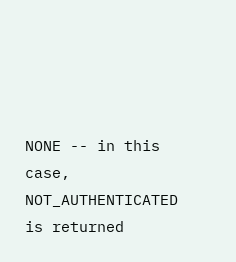NONE -- in this case, NOT_AUTHENTICATED is returned